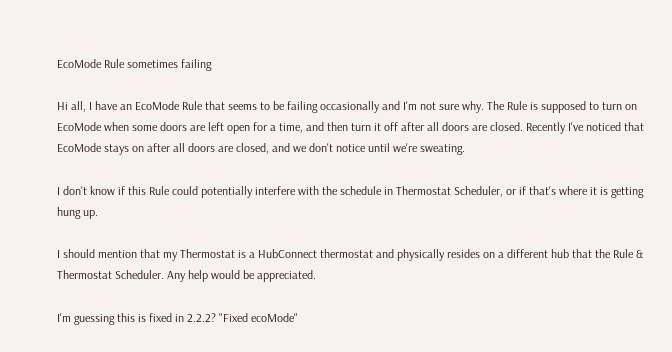EcoMode Rule sometimes failing

Hi all, I have an EcoMode Rule that seems to be failing occasionally and I'm not sure why. The Rule is supposed to turn on EcoMode when some doors are left open for a time, and then turn it off after all doors are closed. Recently I've noticed that EcoMode stays on after all doors are closed, and we don't notice until we're sweating.

I don't know if this Rule could potentially interfere with the schedule in Thermostat Scheduler, or if that's where it is getting hung up.

I should mention that my Thermostat is a HubConnect thermostat and physically resides on a different hub that the Rule & Thermostat Scheduler. Any help would be appreciated.

I'm guessing this is fixed in 2.2.2? "Fixed ecoMode"